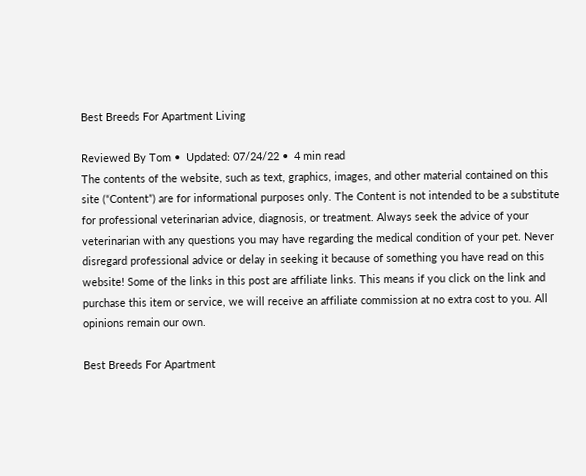Best Breeds For Apartment Living

Reviewed By Tom •  Updated: 07/24/22 •  4 min read
The contents of the website, such as text, graphics, images, and other material contained on this site (“Content”) are for informational purposes only. The Content is not intended to be a substitute for professional veterinarian advice, diagnosis, or treatment. Always seek the advice of your veterinarian with any questions you may have regarding the medical condition of your pet. Never disregard professional advice or delay in seeking it because of something you have read on this website! Some of the links in this post are affiliate links. This means if you click on the link and purchase this item or service, we will receive an affiliate commission at no extra cost to you. All opinions remain our own.

Best Breeds For Apartment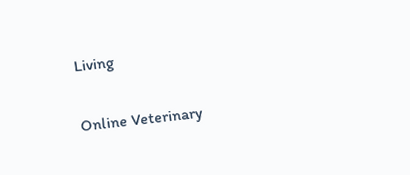Living

Online Veterinary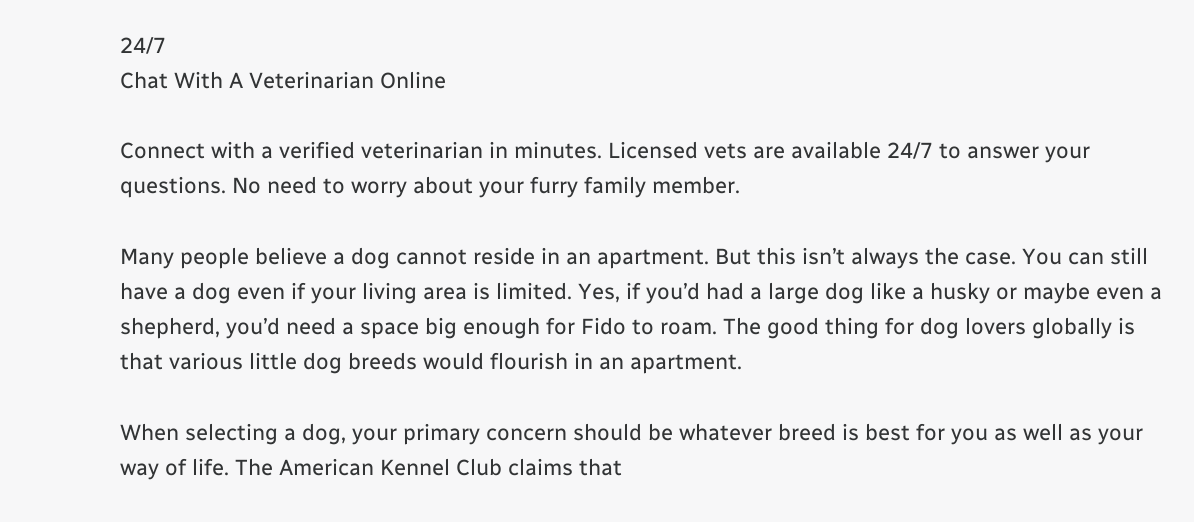24/7
Chat With A Veterinarian Online

Connect with a verified veterinarian in minutes. Licensed vets are available 24/7 to answer your questions. No need to worry about your furry family member.

Many people believe a dog cannot reside in an apartment. But this isn’t always the case. You can still have a dog even if your living area is limited. Yes, if you’d had a large dog like a husky or maybe even a shepherd, you’d need a space big enough for Fido to roam. The good thing for dog lovers globally is that various little dog breeds would flourish in an apartment.

When selecting a dog, your primary concern should be whatever breed is best for you as well as your way of life. The American Kennel Club claims that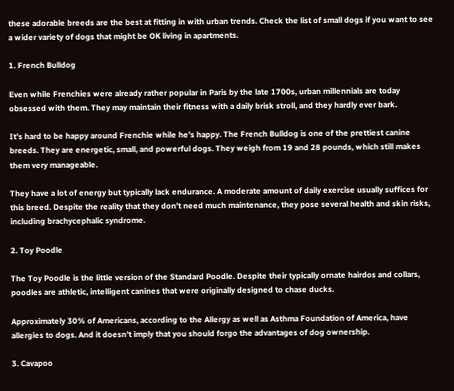these adorable breeds are the best at fitting in with urban trends. Check the list of small dogs if you want to see a wider variety of dogs that might be OK living in apartments.

1. French Bulldog

Even while Frenchies were already rather popular in Paris by the late 1700s, urban millennials are today obsessed with them. They may maintain their fitness with a daily brisk stroll, and they hardly ever bark.

It’s hard to be happy around Frenchie while he’s happy. The French Bulldog is one of the prettiest canine breeds. They are energetic, small, and powerful dogs. They weigh from 19 and 28 pounds, which still makes them very manageable.

They have a lot of energy but typically lack endurance. A moderate amount of daily exercise usually suffices for this breed. Despite the reality that they don’t need much maintenance, they pose several health and skin risks, including brachycephalic syndrome.

2. Toy Poodle

The Toy Poodle is the little version of the Standard Poodle. Despite their typically ornate hairdos and collars, poodles are athletic, intelligent canines that were originally designed to chase ducks.

Approximately 30% of Americans, according to the Allergy as well as Asthma Foundation of America, have allergies to dogs. And it doesn’t imply that you should forgo the advantages of dog ownership.

3. Cavapoo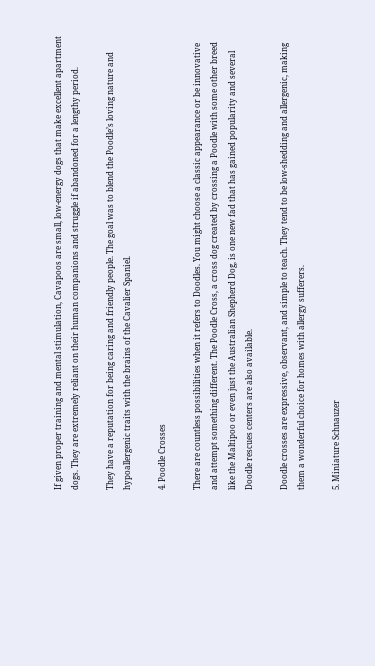If given proper training and mental stimulation, Cavapoos are small, low-energy dogs that make excellent apartment dogs. They are extremely reliant on their human companions and struggle if abandoned for a lengthy period.

They have a reputation for being caring and friendly people. The goal was to blend the Poodle’s loving nature and hypoallergenic traits with the brains of the Cavalier Spaniel.

4. Poodle Crosses

There are countless possibilities when it refers to Doodles. You might choose a classic appearance or be innovative and attempt something different. The Poodle Cross, a cross dog created by crossing a Poodle with some other breed like the Maltipoo or even just the Australian Shepherd Dog, is one new fad that has gained popularity and several Doodle rescues centers are also available.

Doodle crosses are expressive, observant, and simple to teach. They tend to be low-shedding and allergenic, making them a wonderful choice for homes with allergy sufferers.

5. Miniature Schnauzer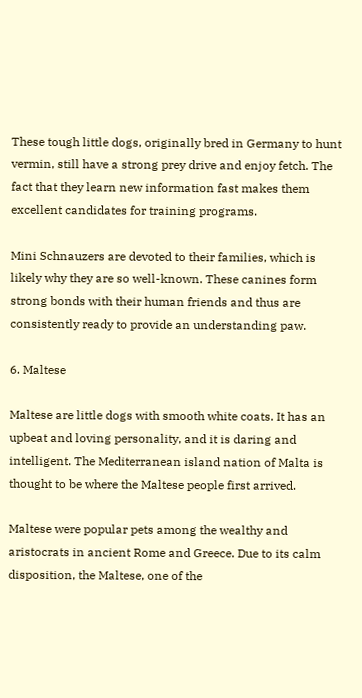These tough little dogs, originally bred in Germany to hunt vermin, still have a strong prey drive and enjoy fetch. The fact that they learn new information fast makes them excellent candidates for training programs.

Mini Schnauzers are devoted to their families, which is likely why they are so well-known. These canines form strong bonds with their human friends and thus are consistently ready to provide an understanding paw.

6. Maltese

Maltese are little dogs with smooth white coats. It has an upbeat and loving personality, and it is daring and intelligent. The Mediterranean island nation of Malta is thought to be where the Maltese people first arrived.

Maltese were popular pets among the wealthy and aristocrats in ancient Rome and Greece. Due to its calm disposition, the Maltese, one of the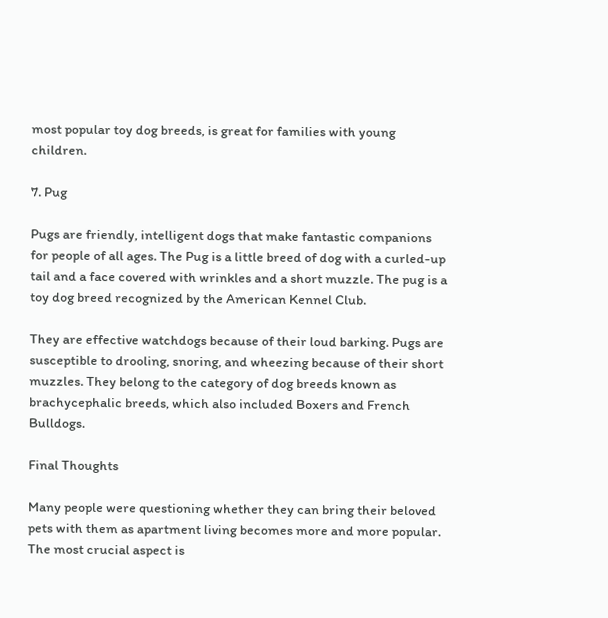most popular toy dog breeds, is great for families with young children.

7. Pug

Pugs are friendly, intelligent dogs that make fantastic companions for people of all ages. The Pug is a little breed of dog with a curled-up tail and a face covered with wrinkles and a short muzzle. The pug is a toy dog breed recognized by the American Kennel Club.

They are effective watchdogs because of their loud barking. Pugs are susceptible to drooling, snoring, and wheezing because of their short muzzles. They belong to the category of dog breeds known as brachycephalic breeds, which also included Boxers and French Bulldogs.

Final Thoughts

Many people were questioning whether they can bring their beloved pets with them as apartment living becomes more and more popular. The most crucial aspect is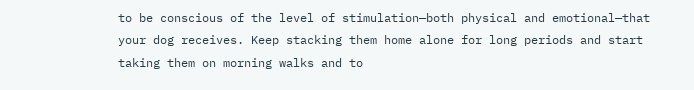to be conscious of the level of stimulation—both physical and emotional—that your dog receives. Keep stacking them home alone for long periods and start taking them on morning walks and to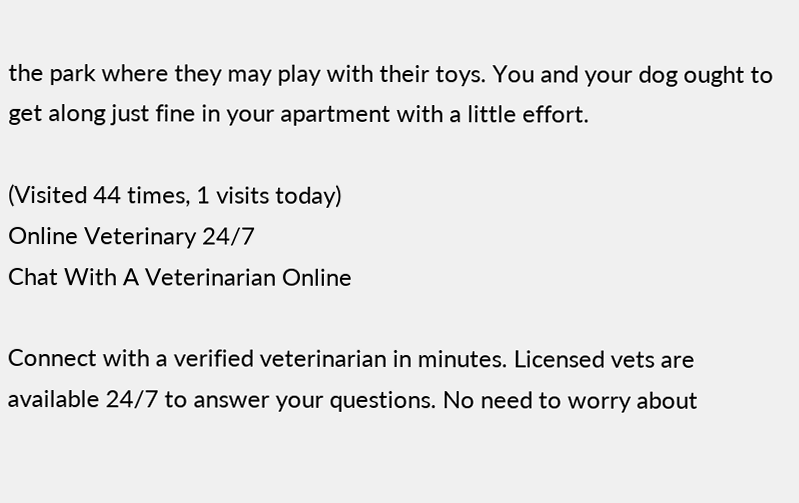the park where they may play with their toys. You and your dog ought to get along just fine in your apartment with a little effort.

(Visited 44 times, 1 visits today)
Online Veterinary 24/7
Chat With A Veterinarian Online

Connect with a verified veterinarian in minutes. Licensed vets are available 24/7 to answer your questions. No need to worry about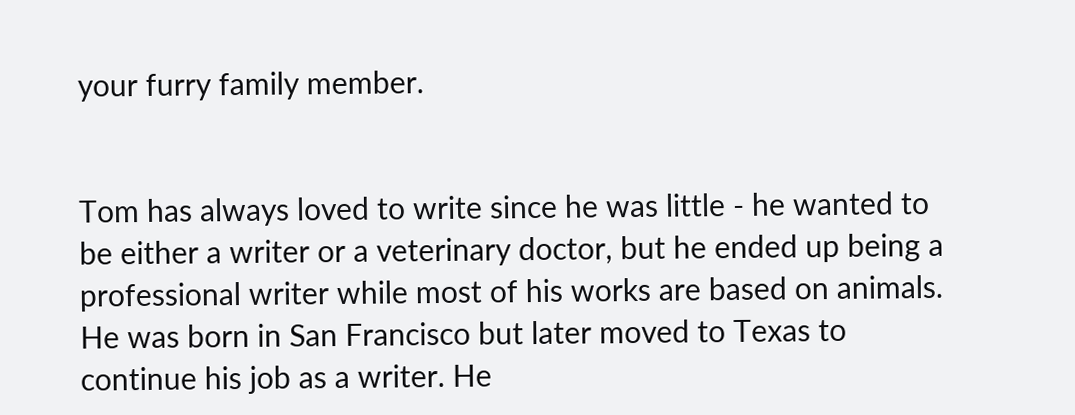your furry family member.


Tom has always loved to write since he was little - he wanted to be either a writer or a veterinary doctor, but he ended up being a professional writer while most of his works are based on animals. He was born in San Francisco but later moved to Texas to continue his job as a writer. He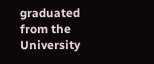graduated from the University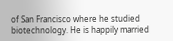of San Francisco where he studied biotechnology. He is happily married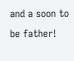and a soon to be father!